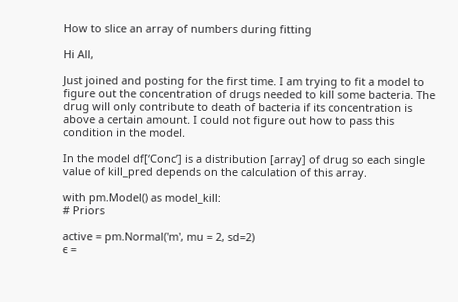How to slice an array of numbers during fitting

Hi All,

Just joined and posting for the first time. I am trying to fit a model to figure out the concentration of drugs needed to kill some bacteria. The drug will only contribute to death of bacteria if its concentration is above a certain amount. I could not figure out how to pass this condition in the model.

In the model df[‘Conc’] is a distribution [array] of drug so each single value of kill_pred depends on the calculation of this array.

with pm.Model() as model_kill:
# Priors

active = pm.Normal('m', mu = 2, sd=2)
ϵ =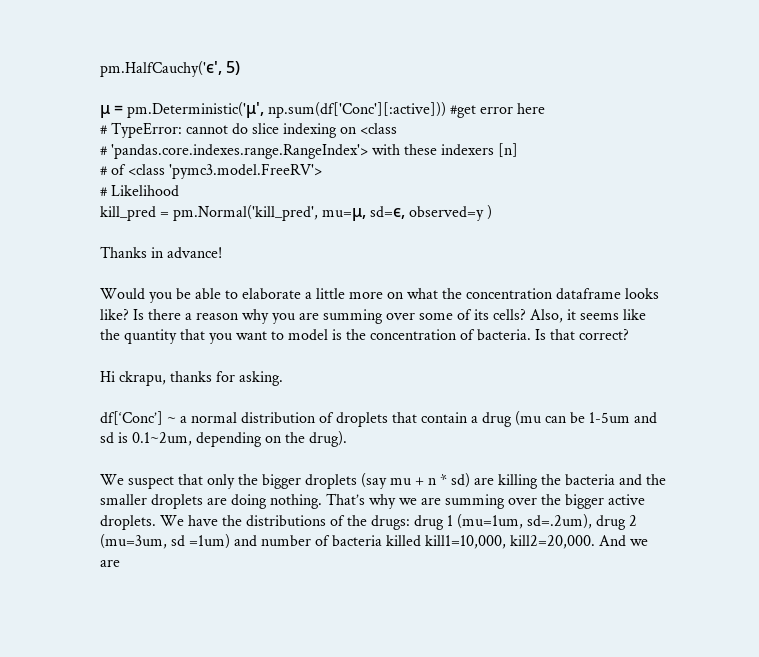pm.HalfCauchy('ϵ', 5)

μ = pm.Deterministic('μ', np.sum(df['Conc'][:active])) #get error here
# TypeError: cannot do slice indexing on <class
# 'pandas.core.indexes.range.RangeIndex'> with these indexers [n]
# of <class 'pymc3.model.FreeRV'>
# Likelihood
kill_pred = pm.Normal('kill_pred', mu=μ, sd=ϵ, observed=y )

Thanks in advance!

Would you be able to elaborate a little more on what the concentration dataframe looks like? Is there a reason why you are summing over some of its cells? Also, it seems like the quantity that you want to model is the concentration of bacteria. Is that correct?

Hi ckrapu, thanks for asking.

df[‘Conc’] ~ a normal distribution of droplets that contain a drug (mu can be 1-5um and sd is 0.1~2um, depending on the drug).

We suspect that only the bigger droplets (say mu + n * sd) are killing the bacteria and the smaller droplets are doing nothing. That’s why we are summing over the bigger active droplets. We have the distributions of the drugs: drug 1 (mu=1um, sd=.2um), drug 2 (mu=3um, sd =1um) and number of bacteria killed kill1=10,000, kill2=20,000. And we are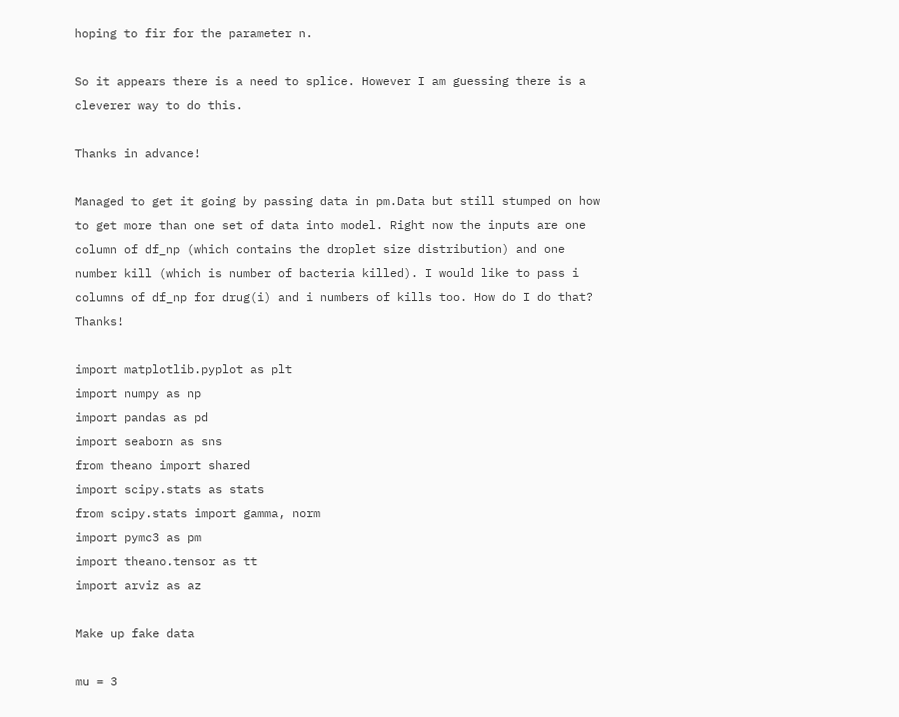hoping to fir for the parameter n.

So it appears there is a need to splice. However I am guessing there is a cleverer way to do this.

Thanks in advance!

Managed to get it going by passing data in pm.Data but still stumped on how to get more than one set of data into model. Right now the inputs are one column of df_np (which contains the droplet size distribution) and one number kill (which is number of bacteria killed). I would like to pass i columns of df_np for drug(i) and i numbers of kills too. How do I do that? Thanks!

import matplotlib.pyplot as plt
import numpy as np
import pandas as pd
import seaborn as sns
from theano import shared
import scipy.stats as stats
from scipy.stats import gamma, norm
import pymc3 as pm
import theano.tensor as tt
import arviz as az

Make up fake data

mu = 3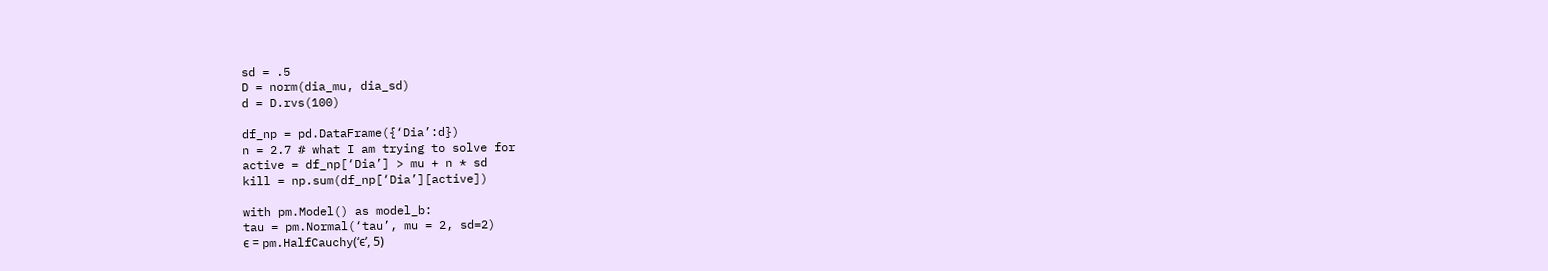sd = .5
D = norm(dia_mu, dia_sd)
d = D.rvs(100)

df_np = pd.DataFrame({‘Dia’:d})
n = 2.7 # what I am trying to solve for
active = df_np[‘Dia’] > mu + n * sd
kill = np.sum(df_np[‘Dia’][active])

with pm.Model() as model_b:
tau = pm.Normal(‘tau’, mu = 2, sd=2)
ϵ = pm.HalfCauchy(‘ϵ’, 5)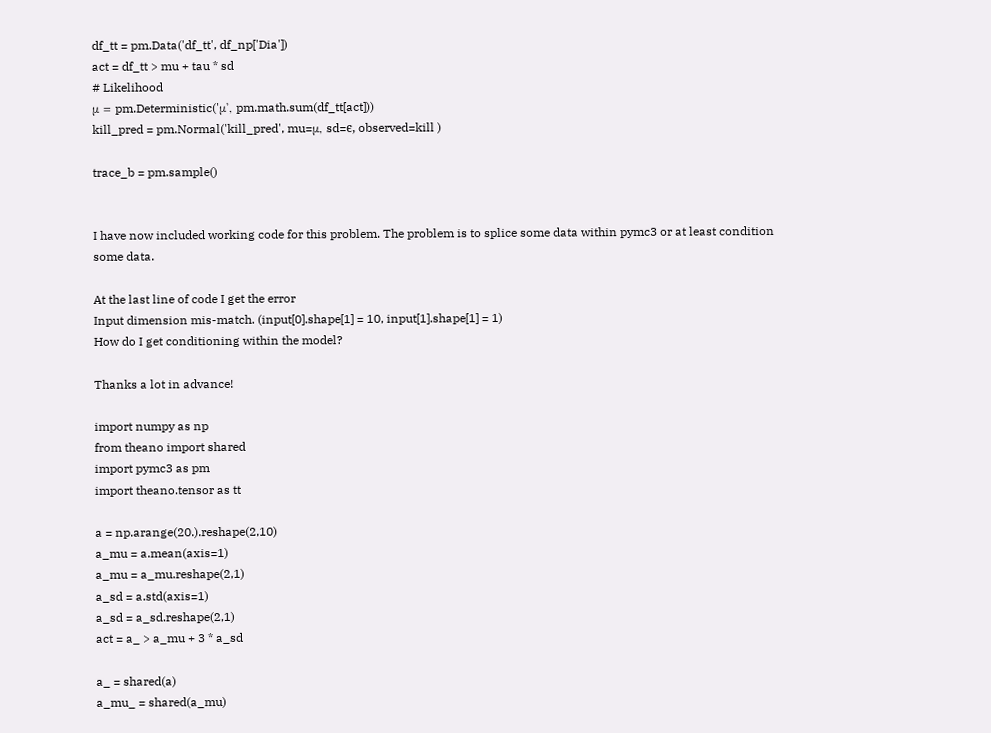df_tt = pm.Data('df_tt', df_np['Dia'])
act = df_tt > mu + tau * sd
# Likelihood
μ = pm.Deterministic('μ', pm.math.sum(df_tt[act]))
kill_pred = pm.Normal('kill_pred', mu=μ, sd=ϵ, observed=kill )

trace_b = pm.sample()


I have now included working code for this problem. The problem is to splice some data within pymc3 or at least condition some data.

At the last line of code I get the error
Input dimension mis-match. (input[0].shape[1] = 10, input[1].shape[1] = 1)
How do I get conditioning within the model?

Thanks a lot in advance!

import numpy as np
from theano import shared
import pymc3 as pm
import theano.tensor as tt

a = np.arange(20.).reshape(2,10)
a_mu = a.mean(axis=1)
a_mu = a_mu.reshape(2,1)
a_sd = a.std(axis=1)
a_sd = a_sd.reshape(2,1)
act = a_ > a_mu + 3 * a_sd

a_ = shared(a)
a_mu_ = shared(a_mu)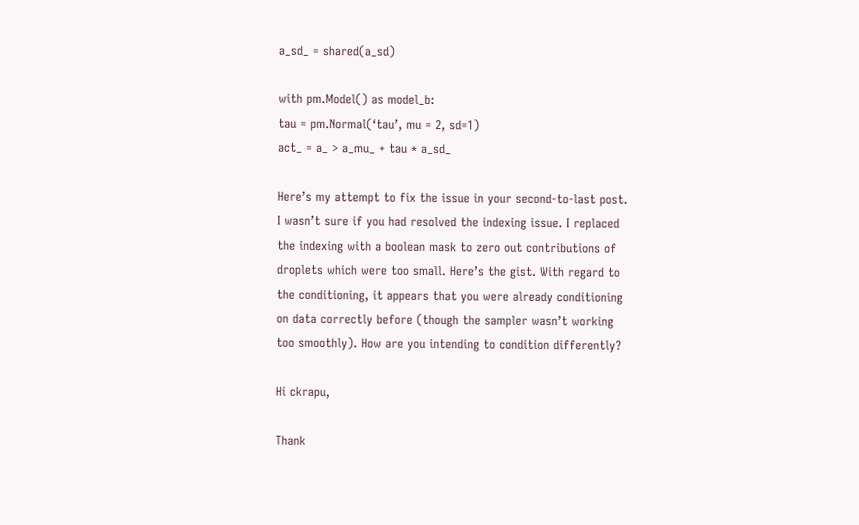a_sd_ = shared(a_sd)

with pm.Model() as model_b:
tau = pm.Normal(‘tau’, mu = 2, sd=1)
act_ = a_ > a_mu_ + tau * a_sd_

Here’s my attempt to fix the issue in your second-to-last post. I wasn’t sure if you had resolved the indexing issue. I replaced the indexing with a boolean mask to zero out contributions of droplets which were too small. Here’s the gist. With regard to the conditioning, it appears that you were already conditioning on data correctly before (though the sampler wasn’t working too smoothly). How are you intending to condition differently?

Hi ckrapu,

Thank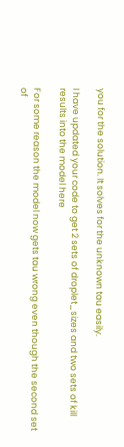you for the solution. It solves for the unknown tau easily.

I have updated your code to get 2 sets of droplet_sizes and two sets of kill results into the model here

For some reason the model now gets tau wrong even though the second set of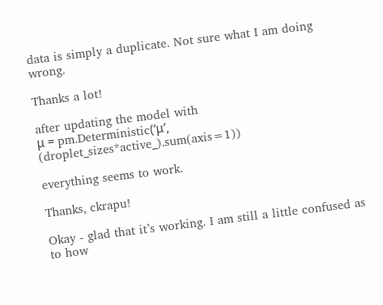data is simply a duplicate. Not sure what I am doing wrong.

Thanks a lot!

after updating the model with
μ = pm.Deterministic(‘μ’, (droplet_sizes*active_).sum(axis=1))

everything seems to work.

Thanks, ckrapu!

Okay - glad that it’s working. I am still a little confused as to how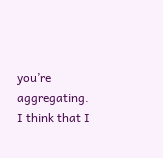you’re aggregating. I think that I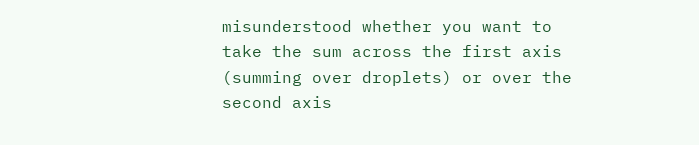misunderstood whether you want to take the sum across the first axis (summing over droplets) or over the second axis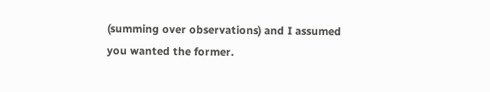(summing over observations) and I assumed you wanted the former.